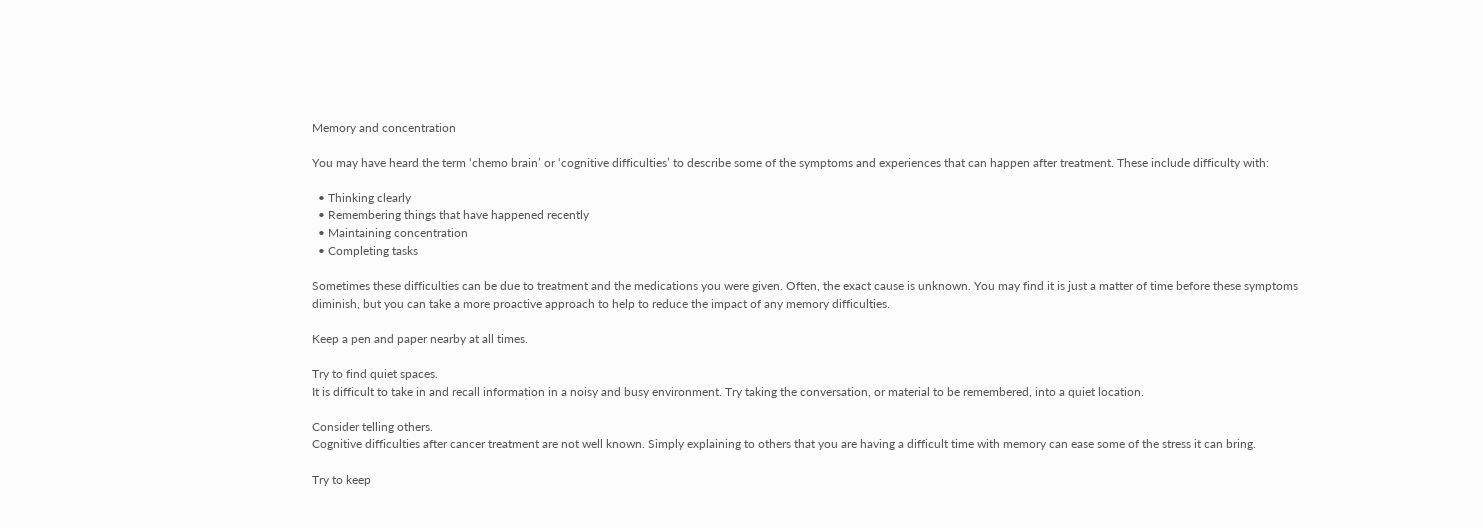Memory and concentration

You may have heard the term ‘chemo brain’ or ‘cognitive difficulties’ to describe some of the symptoms and experiences that can happen after treatment. These include difficulty with:

  • Thinking clearly
  • Remembering things that have happened recently
  • Maintaining concentration
  • Completing tasks

Sometimes these difficulties can be due to treatment and the medications you were given. Often, the exact cause is unknown. You may find it is just a matter of time before these symptoms diminish, but you can take a more proactive approach to help to reduce the impact of any memory difficulties.

Keep a pen and paper nearby at all times.

Try to find quiet spaces.
It is difficult to take in and recall information in a noisy and busy environment. Try taking the conversation, or material to be remembered, into a quiet location.

Consider telling others.
Cognitive difficulties after cancer treatment are not well known. Simply explaining to others that you are having a difficult time with memory can ease some of the stress it can bring.

Try to keep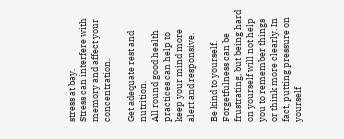stress at bay.
Stress can interfere with memory and affect your concentration.

Get adequate rest and nutrition.
All round good health practices can help to keep your mind more alert and responsive.

Be kind to yourself.
Forgetfulness can be frustrating, but being hard on yourself will not help you to remember things or think more clearly. In fact, putting pressure on yourself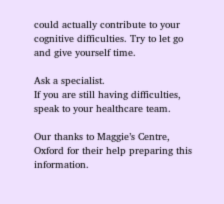could actually contribute to your cognitive difficulties. Try to let go and give yourself time.

Ask a specialist.
If you are still having difficulties, speak to your healthcare team.

Our thanks to Maggie’s Centre, Oxford for their help preparing this information.